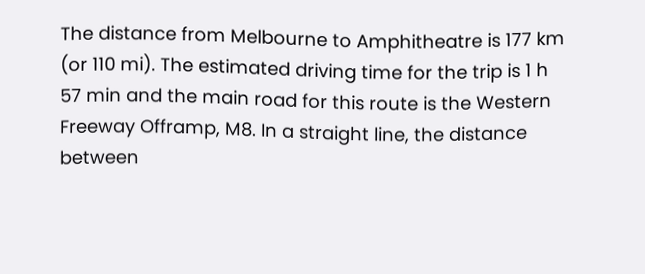The distance from Melbourne to Amphitheatre is 177 km (or 110 mi). The estimated driving time for the trip is 1 h 57 min and the main road for this route is the Western Freeway Offramp, M8. In a straight line, the distance between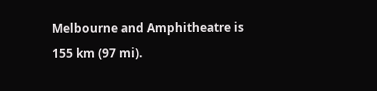Melbourne and Amphitheatre is 155 km (97 mi).